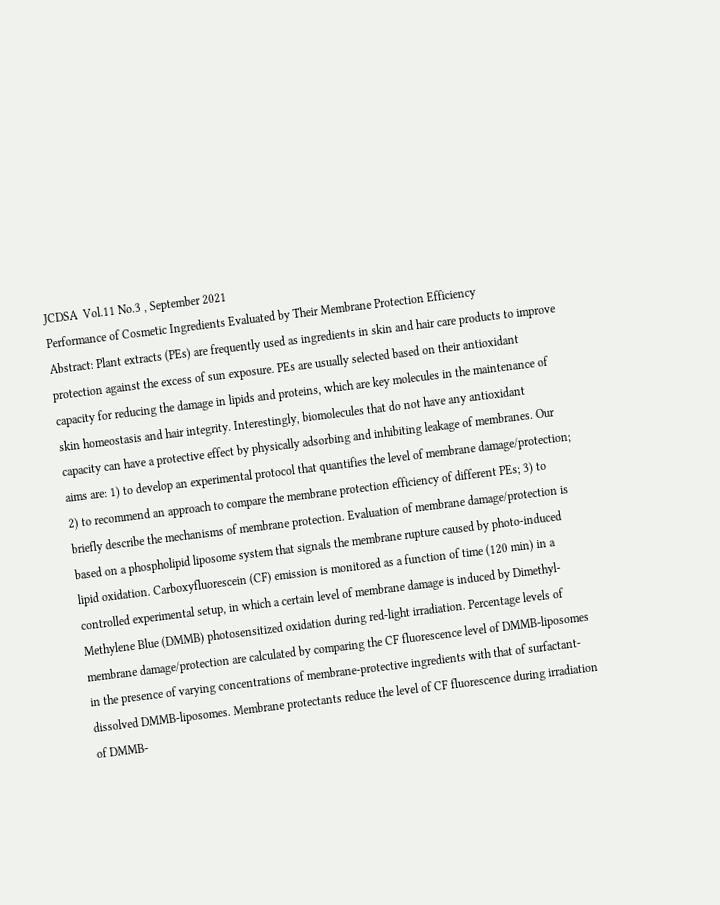JCDSA  Vol.11 No.3 , September 2021
Performance of Cosmetic Ingredients Evaluated by Their Membrane Protection Efficiency
Abstract: Plant extracts (PEs) are frequently used as ingredients in skin and hair care products to improve protection against the excess of sun exposure. PEs are usually selected based on their antioxidant capacity for reducing the damage in lipids and proteins, which are key molecules in the maintenance of skin homeostasis and hair integrity. Interestingly, biomolecules that do not have any antioxidant capacity can have a protective effect by physically adsorbing and inhibiting leakage of membranes. Our aims are: 1) to develop an experimental protocol that quantifies the level of membrane damage/protection; 2) to recommend an approach to compare the membrane protection efficiency of different PEs; 3) to briefly describe the mechanisms of membrane protection. Evaluation of membrane damage/protection is based on a phospholipid liposome system that signals the membrane rupture caused by photo-induced lipid oxidation. Carboxyfluorescein (CF) emission is monitored as a function of time (120 min) in a controlled experimental setup, in which a certain level of membrane damage is induced by Dimethyl-Methylene Blue (DMMB) photosensitized oxidation during red-light irradiation. Percentage levels of membrane damage/protection are calculated by comparing the CF fluorescence level of DMMB-liposomes in the presence of varying concentrations of membrane-protective ingredients with that of surfactant-dissolved DMMB-liposomes. Membrane protectants reduce the level of CF fluorescence during irradiation of DMMB-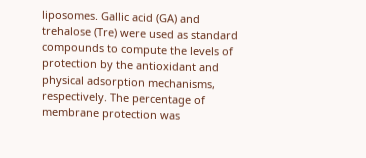liposomes. Gallic acid (GA) and trehalose (Tre) were used as standard compounds to compute the levels of protection by the antioxidant and physical adsorption mechanisms, respectively. The percentage of membrane protection was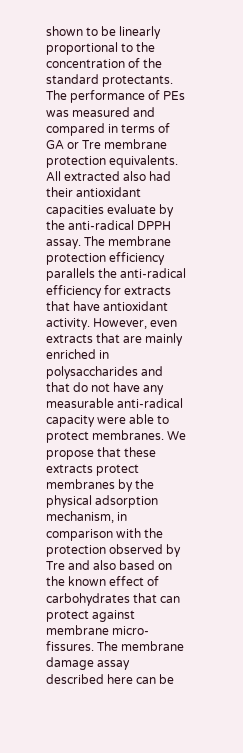shown to be linearly proportional to the concentration of the standard protectants. The performance of PEs was measured and compared in terms of GA or Tre membrane protection equivalents. All extracted also had their antioxidant capacities evaluate by the anti-radical DPPH assay. The membrane protection efficiency parallels the anti-radical efficiency for extracts that have antioxidant activity. However, even extracts that are mainly enriched in polysaccharides and that do not have any measurable anti-radical capacity were able to protect membranes. We propose that these extracts protect membranes by the physical adsorption mechanism, in comparison with the protection observed by Tre and also based on the known effect of carbohydrates that can protect against membrane micro-fissures. The membrane damage assay described here can be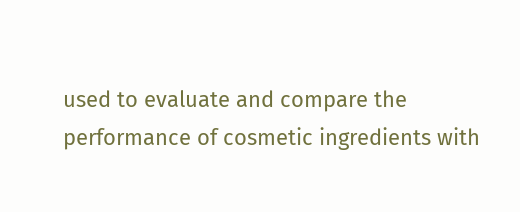used to evaluate and compare the performance of cosmetic ingredients with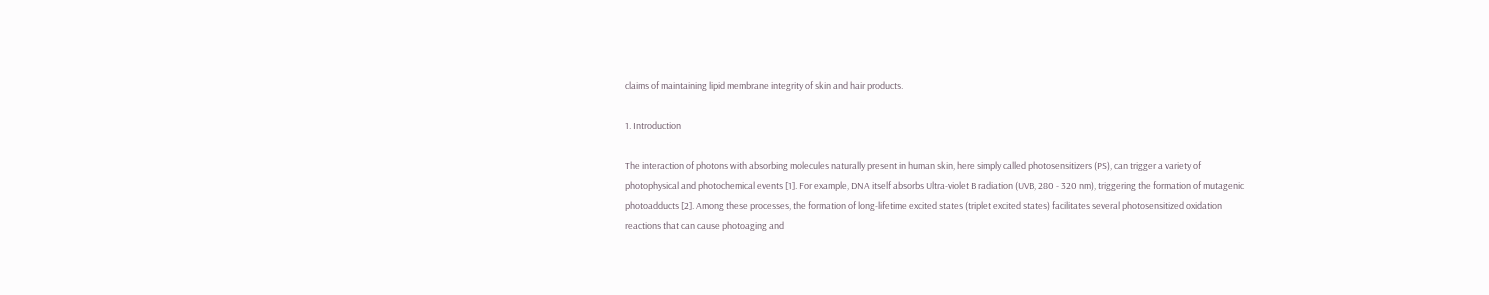claims of maintaining lipid membrane integrity of skin and hair products.

1. Introduction

The interaction of photons with absorbing molecules naturally present in human skin, here simply called photosensitizers (PS), can trigger a variety of photophysical and photochemical events [1]. For example, DNA itself absorbs Ultra-violet B radiation (UVB, 280 - 320 nm), triggering the formation of mutagenic photoadducts [2]. Among these processes, the formation of long-lifetime excited states (triplet excited states) facilitates several photosensitized oxidation reactions that can cause photoaging and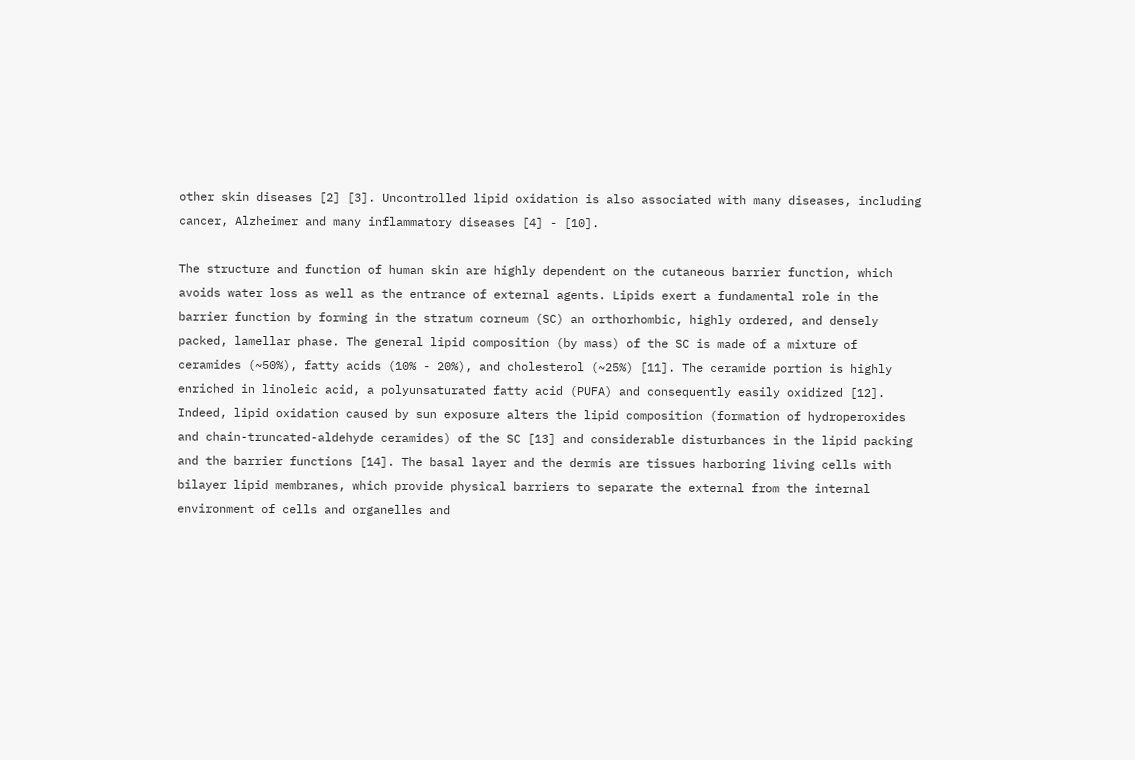other skin diseases [2] [3]. Uncontrolled lipid oxidation is also associated with many diseases, including cancer, Alzheimer and many inflammatory diseases [4] - [10].

The structure and function of human skin are highly dependent on the cutaneous barrier function, which avoids water loss as well as the entrance of external agents. Lipids exert a fundamental role in the barrier function by forming in the stratum corneum (SC) an orthorhombic, highly ordered, and densely packed, lamellar phase. The general lipid composition (by mass) of the SC is made of a mixture of ceramides (~50%), fatty acids (10% - 20%), and cholesterol (~25%) [11]. The ceramide portion is highly enriched in linoleic acid, a polyunsaturated fatty acid (PUFA) and consequently easily oxidized [12]. Indeed, lipid oxidation caused by sun exposure alters the lipid composition (formation of hydroperoxides and chain-truncated-aldehyde ceramides) of the SC [13] and considerable disturbances in the lipid packing and the barrier functions [14]. The basal layer and the dermis are tissues harboring living cells with bilayer lipid membranes, which provide physical barriers to separate the external from the internal environment of cells and organelles and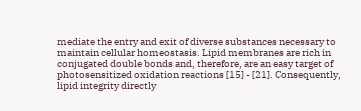mediate the entry and exit of diverse substances necessary to maintain cellular homeostasis. Lipid membranes are rich in conjugated double bonds and, therefore, are an easy target of photosensitized oxidation reactions [15] - [21]. Consequently, lipid integrity directly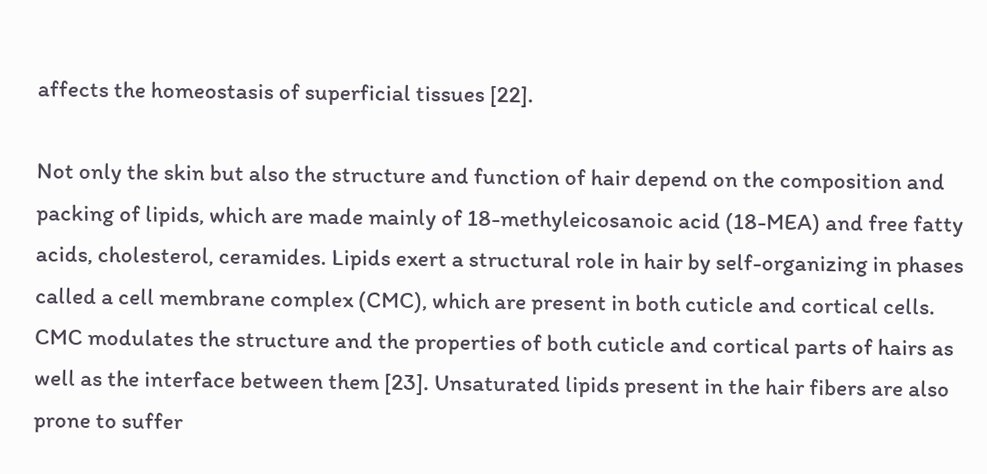affects the homeostasis of superficial tissues [22].

Not only the skin but also the structure and function of hair depend on the composition and packing of lipids, which are made mainly of 18-methyleicosanoic acid (18-MEA) and free fatty acids, cholesterol, ceramides. Lipids exert a structural role in hair by self-organizing in phases called a cell membrane complex (CMC), which are present in both cuticle and cortical cells. CMC modulates the structure and the properties of both cuticle and cortical parts of hairs as well as the interface between them [23]. Unsaturated lipids present in the hair fibers are also prone to suffer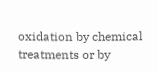oxidation by chemical treatments or by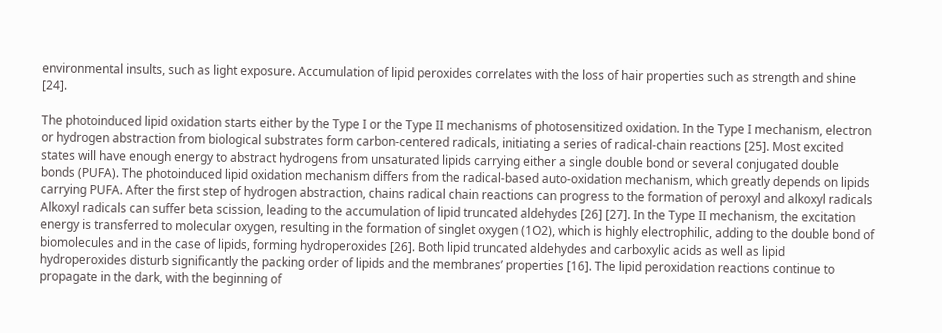environmental insults, such as light exposure. Accumulation of lipid peroxides correlates with the loss of hair properties such as strength and shine [24].

The photoinduced lipid oxidation starts either by the Type I or the Type II mechanisms of photosensitized oxidation. In the Type I mechanism, electron or hydrogen abstraction from biological substrates form carbon-centered radicals, initiating a series of radical-chain reactions [25]. Most excited states will have enough energy to abstract hydrogens from unsaturated lipids carrying either a single double bond or several conjugated double bonds (PUFA). The photoinduced lipid oxidation mechanism differs from the radical-based auto-oxidation mechanism, which greatly depends on lipids carrying PUFA. After the first step of hydrogen abstraction, chains radical chain reactions can progress to the formation of peroxyl and alkoxyl radicals Alkoxyl radicals can suffer beta scission, leading to the accumulation of lipid truncated aldehydes [26] [27]. In the Type II mechanism, the excitation energy is transferred to molecular oxygen, resulting in the formation of singlet oxygen (1O2), which is highly electrophilic, adding to the double bond of biomolecules and in the case of lipids, forming hydroperoxides [26]. Both lipid truncated aldehydes and carboxylic acids as well as lipid hydroperoxides disturb significantly the packing order of lipids and the membranes’ properties [16]. The lipid peroxidation reactions continue to propagate in the dark, with the beginning of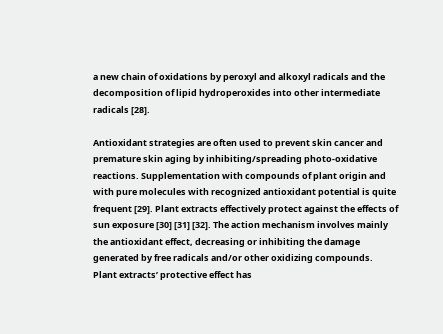a new chain of oxidations by peroxyl and alkoxyl radicals and the decomposition of lipid hydroperoxides into other intermediate radicals [28].

Antioxidant strategies are often used to prevent skin cancer and premature skin aging by inhibiting/spreading photo-oxidative reactions. Supplementation with compounds of plant origin and with pure molecules with recognized antioxidant potential is quite frequent [29]. Plant extracts effectively protect against the effects of sun exposure [30] [31] [32]. The action mechanism involves mainly the antioxidant effect, decreasing or inhibiting the damage generated by free radicals and/or other oxidizing compounds. Plant extracts’ protective effect has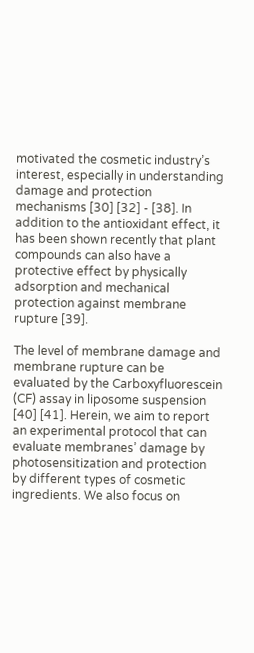motivated the cosmetic industry’s interest, especially in understanding damage and protection mechanisms [30] [32] - [38]. In addition to the antioxidant effect, it has been shown recently that plant compounds can also have a protective effect by physically adsorption and mechanical protection against membrane rupture [39].

The level of membrane damage and membrane rupture can be evaluated by the Carboxyfluorescein (CF) assay in liposome suspension [40] [41]. Herein, we aim to report an experimental protocol that can evaluate membranes’ damage by photosensitization and protection by different types of cosmetic ingredients. We also focus on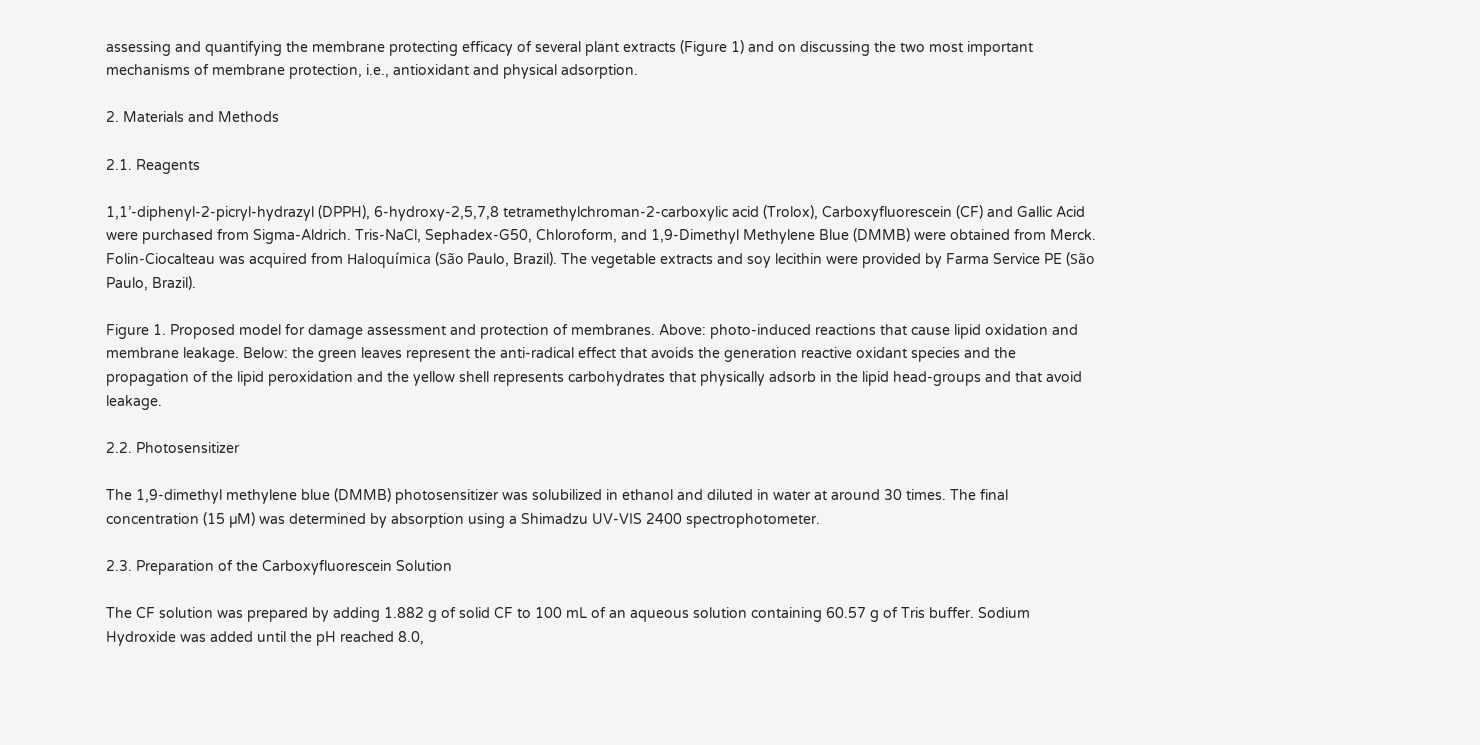assessing and quantifying the membrane protecting efficacy of several plant extracts (Figure 1) and on discussing the two most important mechanisms of membrane protection, i.e., antioxidant and physical adsorption.

2. Materials and Methods

2.1. Reagents

1,1’-diphenyl-2-picryl-hydrazyl (DPPH), 6-hydroxy-2,5,7,8 tetramethylchroman-2-carboxylic acid (Trolox), Carboxyfluorescein (CF) and Gallic Acid were purchased from Sigma-Aldrich. Tris-NaCl, Sephadex-G50, Chloroform, and 1,9-Dimethyl Methylene Blue (DMMB) were obtained from Merck. Folin-Ciocalteau was acquired from Haloquímica (São Paulo, Brazil). The vegetable extracts and soy lecithin were provided by Farma Service PE (São Paulo, Brazil).

Figure 1. Proposed model for damage assessment and protection of membranes. Above: photo-induced reactions that cause lipid oxidation and membrane leakage. Below: the green leaves represent the anti-radical effect that avoids the generation reactive oxidant species and the propagation of the lipid peroxidation and the yellow shell represents carbohydrates that physically adsorb in the lipid head-groups and that avoid leakage.

2.2. Photosensitizer

The 1,9-dimethyl methylene blue (DMMB) photosensitizer was solubilized in ethanol and diluted in water at around 30 times. The final concentration (15 µM) was determined by absorption using a Shimadzu UV-VIS 2400 spectrophotometer.

2.3. Preparation of the Carboxyfluorescein Solution

The CF solution was prepared by adding 1.882 g of solid CF to 100 mL of an aqueous solution containing 60.57 g of Tris buffer. Sodium Hydroxide was added until the pH reached 8.0,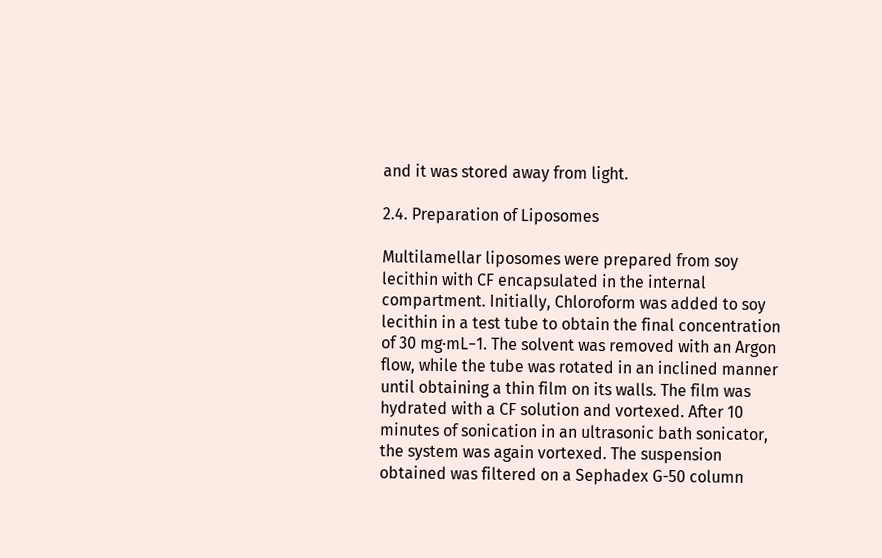and it was stored away from light.

2.4. Preparation of Liposomes

Multilamellar liposomes were prepared from soy lecithin with CF encapsulated in the internal compartment. Initially, Chloroform was added to soy lecithin in a test tube to obtain the final concentration of 30 mg·mL−1. The solvent was removed with an Argon flow, while the tube was rotated in an inclined manner until obtaining a thin film on its walls. The film was hydrated with a CF solution and vortexed. After 10 minutes of sonication in an ultrasonic bath sonicator, the system was again vortexed. The suspension obtained was filtered on a Sephadex G-50 column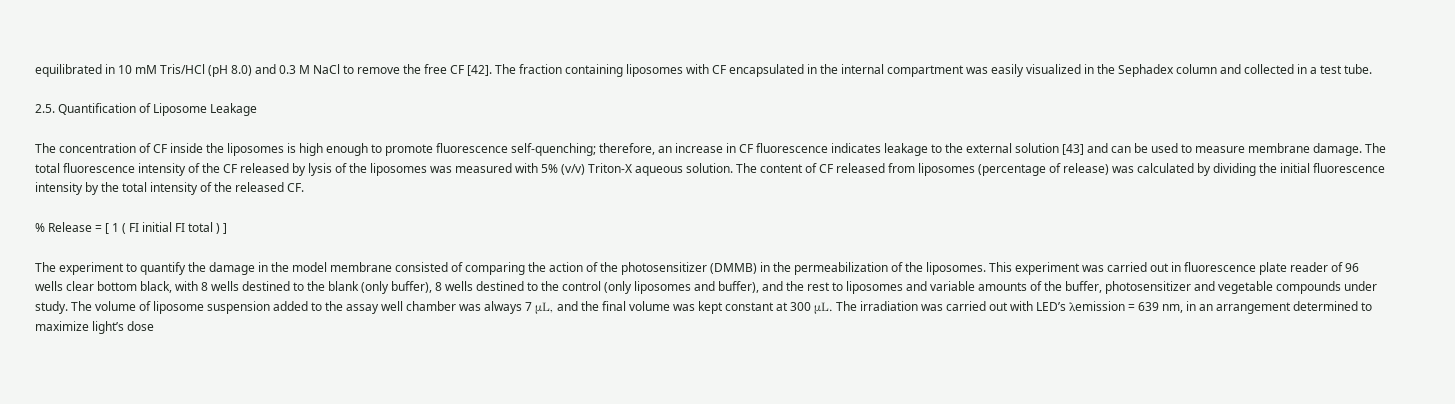equilibrated in 10 mM Tris/HCl (pH 8.0) and 0.3 M NaCl to remove the free CF [42]. The fraction containing liposomes with CF encapsulated in the internal compartment was easily visualized in the Sephadex column and collected in a test tube.

2.5. Quantification of Liposome Leakage

The concentration of CF inside the liposomes is high enough to promote fluorescence self-quenching; therefore, an increase in CF fluorescence indicates leakage to the external solution [43] and can be used to measure membrane damage. The total fluorescence intensity of the CF released by lysis of the liposomes was measured with 5% (v/v) Triton-X aqueous solution. The content of CF released from liposomes (percentage of release) was calculated by dividing the initial fluorescence intensity by the total intensity of the released CF.

% Release = [ 1 ( FI initial FI total ) ]

The experiment to quantify the damage in the model membrane consisted of comparing the action of the photosensitizer (DMMB) in the permeabilization of the liposomes. This experiment was carried out in fluorescence plate reader of 96 wells clear bottom black, with 8 wells destined to the blank (only buffer), 8 wells destined to the control (only liposomes and buffer), and the rest to liposomes and variable amounts of the buffer, photosensitizer and vegetable compounds under study. The volume of liposome suspension added to the assay well chamber was always 7 μL, and the final volume was kept constant at 300 μL. The irradiation was carried out with LED’s λemission = 639 nm, in an arrangement determined to maximize light’s dose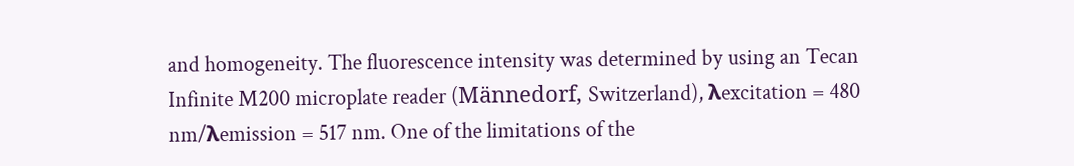and homogeneity. The fluorescence intensity was determined by using an Tecan Infinite M200 microplate reader (Männedorf, Switzerland), λexcitation = 480 nm/λemission = 517 nm. One of the limitations of the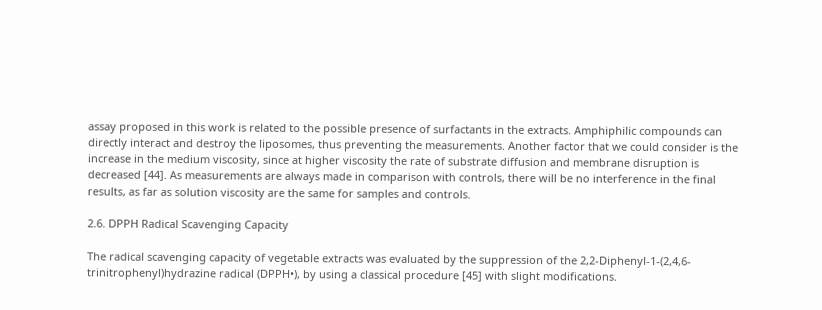assay proposed in this work is related to the possible presence of surfactants in the extracts. Amphiphilic compounds can directly interact and destroy the liposomes, thus preventing the measurements. Another factor that we could consider is the increase in the medium viscosity, since at higher viscosity the rate of substrate diffusion and membrane disruption is decreased [44]. As measurements are always made in comparison with controls, there will be no interference in the final results, as far as solution viscosity are the same for samples and controls.

2.6. DPPH Radical Scavenging Capacity

The radical scavenging capacity of vegetable extracts was evaluated by the suppression of the 2,2-Diphenyl-1-(2,4,6-trinitrophenyl)hydrazine radical (DPPH•), by using a classical procedure [45] with slight modifications.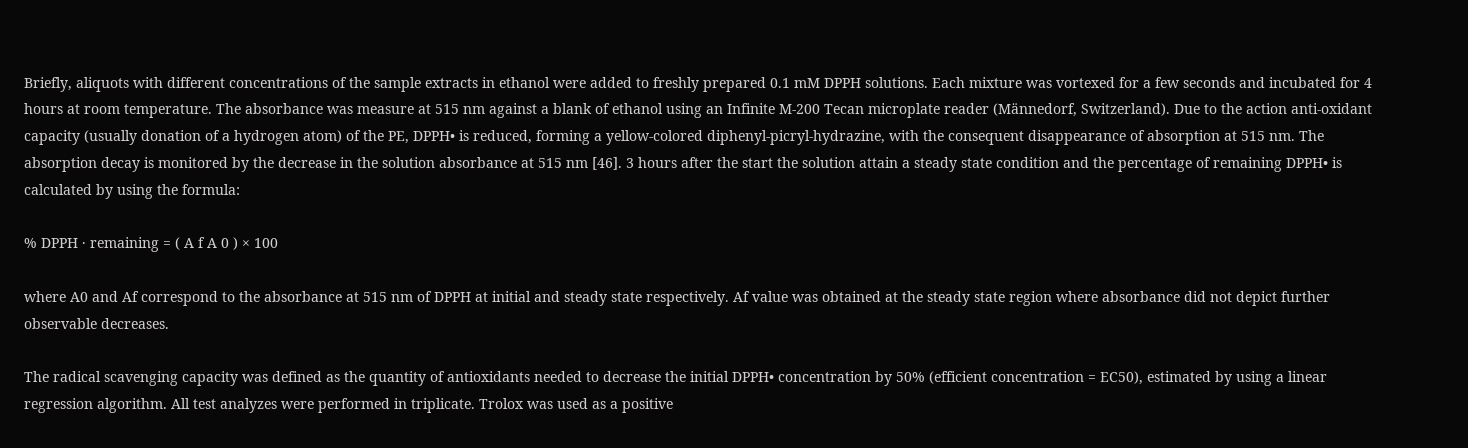Briefly, aliquots with different concentrations of the sample extracts in ethanol were added to freshly prepared 0.1 mM DPPH solutions. Each mixture was vortexed for a few seconds and incubated for 4 hours at room temperature. The absorbance was measure at 515 nm against a blank of ethanol using an Infinite M-200 Tecan microplate reader (Männedorf, Switzerland). Due to the action anti-oxidant capacity (usually donation of a hydrogen atom) of the PE, DPPH• is reduced, forming a yellow-colored diphenyl-picryl-hydrazine, with the consequent disappearance of absorption at 515 nm. The absorption decay is monitored by the decrease in the solution absorbance at 515 nm [46]. 3 hours after the start the solution attain a steady state condition and the percentage of remaining DPPH• is calculated by using the formula:

% DPPH · remaining = ( A f A 0 ) × 100

where A0 and Af correspond to the absorbance at 515 nm of DPPH at initial and steady state respectively. Af value was obtained at the steady state region where absorbance did not depict further observable decreases.

The radical scavenging capacity was defined as the quantity of antioxidants needed to decrease the initial DPPH• concentration by 50% (efficient concentration = EC50), estimated by using a linear regression algorithm. All test analyzes were performed in triplicate. Trolox was used as a positive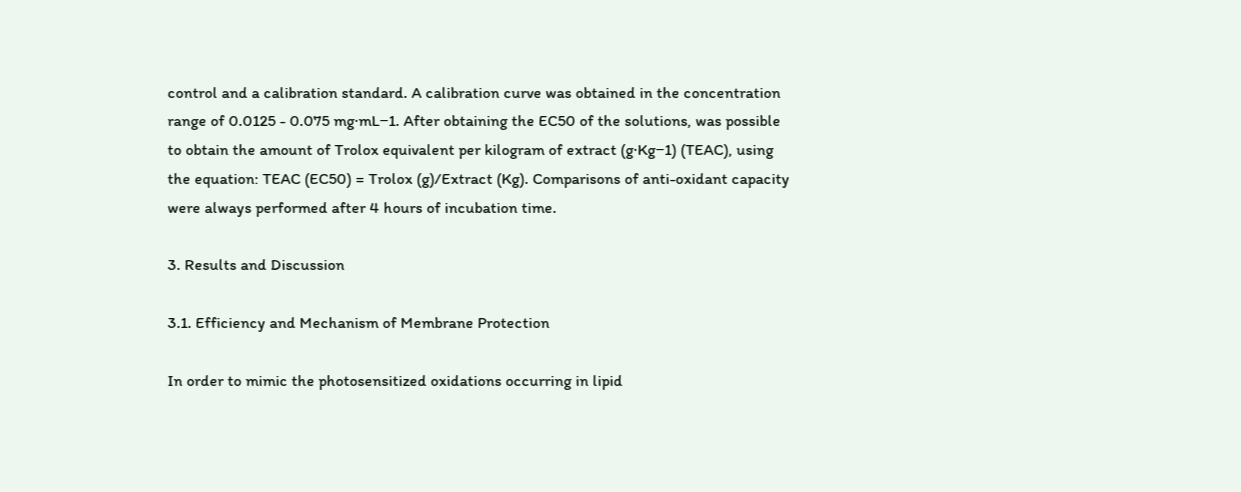control and a calibration standard. A calibration curve was obtained in the concentration range of 0.0125 - 0.075 mg·mL−1. After obtaining the EC50 of the solutions, was possible to obtain the amount of Trolox equivalent per kilogram of extract (g·Kg−1) (TEAC), using the equation: TEAC (EC50) = Trolox (g)/Extract (Kg). Comparisons of anti-oxidant capacity were always performed after 4 hours of incubation time.

3. Results and Discussion

3.1. Efficiency and Mechanism of Membrane Protection

In order to mimic the photosensitized oxidations occurring in lipid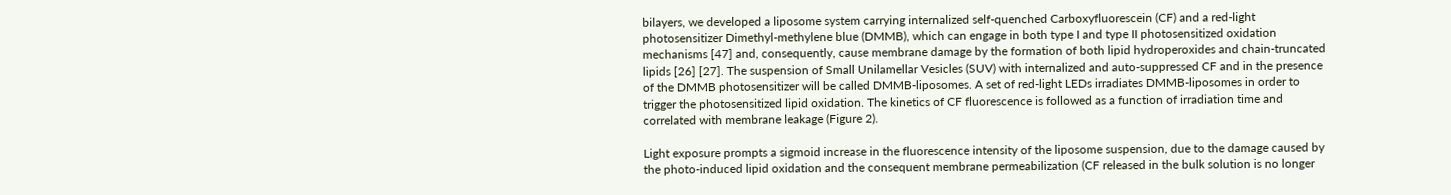bilayers, we developed a liposome system carrying internalized self-quenched Carboxyfluorescein (CF) and a red-light photosensitizer Dimethyl-methylene blue (DMMB), which can engage in both type I and type II photosensitized oxidation mechanisms [47] and, consequently, cause membrane damage by the formation of both lipid hydroperoxides and chain-truncated lipids [26] [27]. The suspension of Small Unilamellar Vesicles (SUV) with internalized and auto-suppressed CF and in the presence of the DMMB photosensitizer will be called DMMB-liposomes. A set of red-light LEDs irradiates DMMB-liposomes in order to trigger the photosensitized lipid oxidation. The kinetics of CF fluorescence is followed as a function of irradiation time and correlated with membrane leakage (Figure 2).

Light exposure prompts a sigmoid increase in the fluorescence intensity of the liposome suspension, due to the damage caused by the photo-induced lipid oxidation and the consequent membrane permeabilization (CF released in the bulk solution is no longer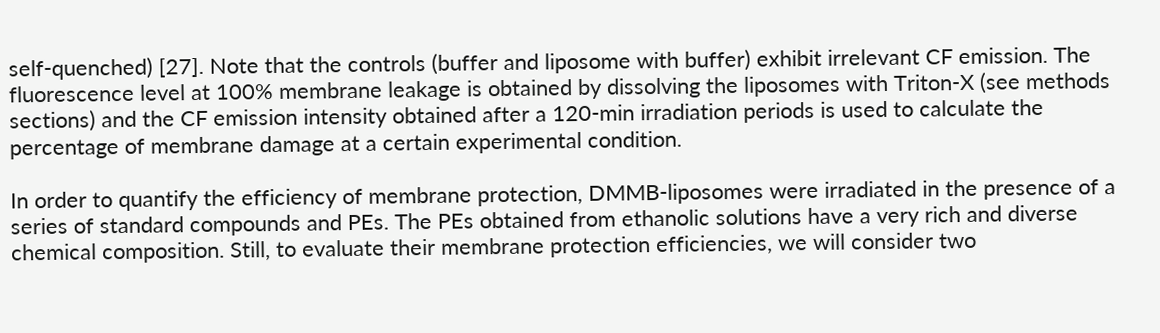self-quenched) [27]. Note that the controls (buffer and liposome with buffer) exhibit irrelevant CF emission. The fluorescence level at 100% membrane leakage is obtained by dissolving the liposomes with Triton-X (see methods sections) and the CF emission intensity obtained after a 120-min irradiation periods is used to calculate the percentage of membrane damage at a certain experimental condition.

In order to quantify the efficiency of membrane protection, DMMB-liposomes were irradiated in the presence of a series of standard compounds and PEs. The PEs obtained from ethanolic solutions have a very rich and diverse chemical composition. Still, to evaluate their membrane protection efficiencies, we will consider two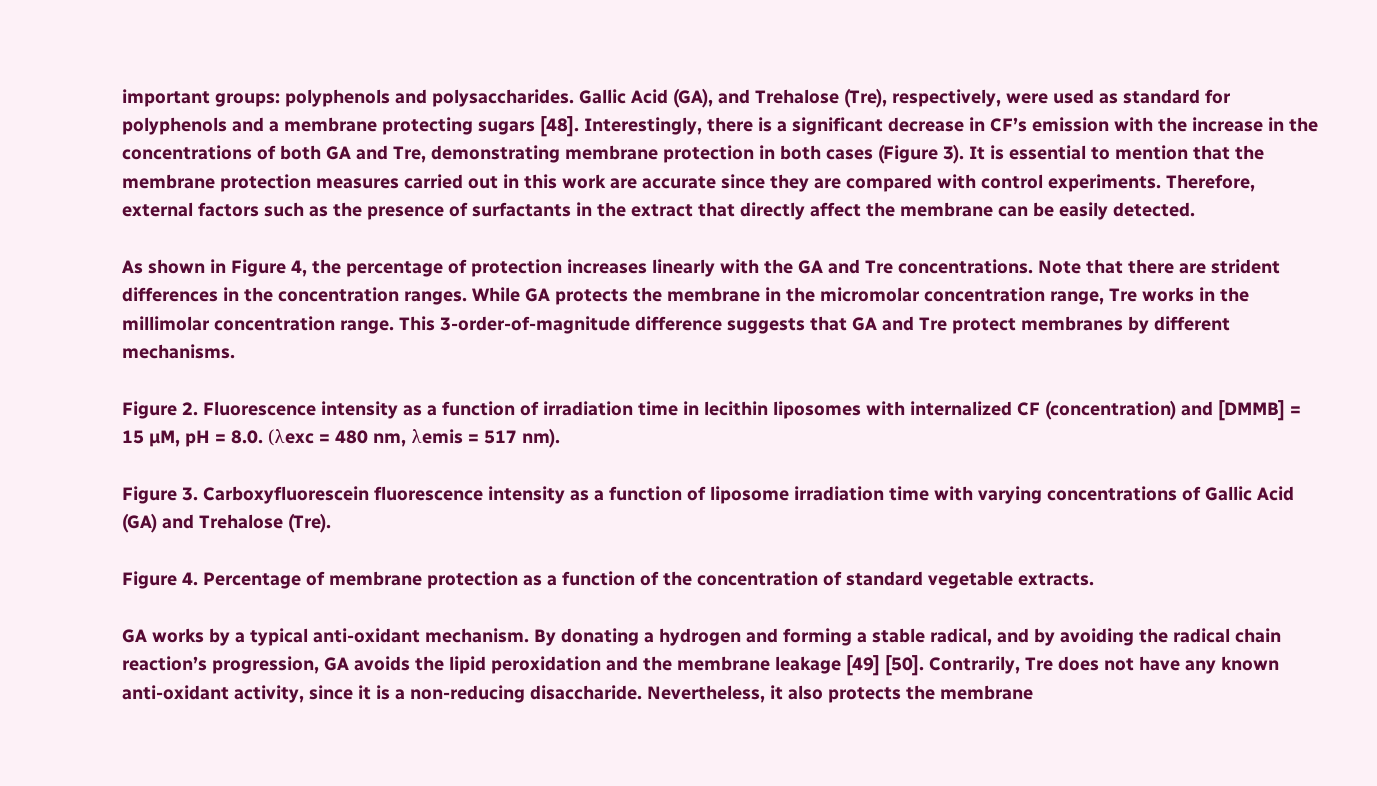important groups: polyphenols and polysaccharides. Gallic Acid (GA), and Trehalose (Tre), respectively, were used as standard for polyphenols and a membrane protecting sugars [48]. Interestingly, there is a significant decrease in CF’s emission with the increase in the concentrations of both GA and Tre, demonstrating membrane protection in both cases (Figure 3). It is essential to mention that the membrane protection measures carried out in this work are accurate since they are compared with control experiments. Therefore, external factors such as the presence of surfactants in the extract that directly affect the membrane can be easily detected.

As shown in Figure 4, the percentage of protection increases linearly with the GA and Tre concentrations. Note that there are strident differences in the concentration ranges. While GA protects the membrane in the micromolar concentration range, Tre works in the millimolar concentration range. This 3-order-of-magnitude difference suggests that GA and Tre protect membranes by different mechanisms.

Figure 2. Fluorescence intensity as a function of irradiation time in lecithin liposomes with internalized CF (concentration) and [DMMB] = 15 µM, pH = 8.0. (λexc = 480 nm, λemis = 517 nm).

Figure 3. Carboxyfluorescein fluorescence intensity as a function of liposome irradiation time with varying concentrations of Gallic Acid (GA) and Trehalose (Tre).

Figure 4. Percentage of membrane protection as a function of the concentration of standard vegetable extracts.

GA works by a typical anti-oxidant mechanism. By donating a hydrogen and forming a stable radical, and by avoiding the radical chain reaction’s progression, GA avoids the lipid peroxidation and the membrane leakage [49] [50]. Contrarily, Tre does not have any known anti-oxidant activity, since it is a non-reducing disaccharide. Nevertheless, it also protects the membrane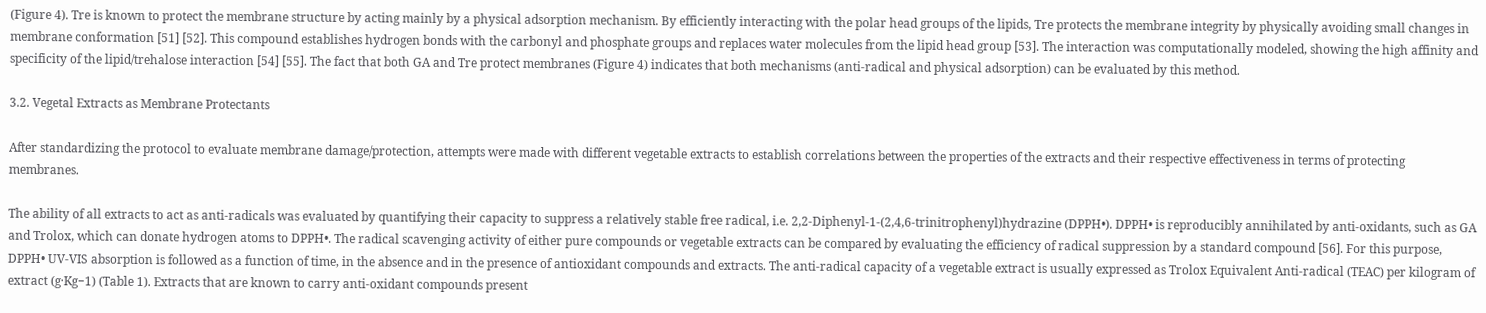(Figure 4). Tre is known to protect the membrane structure by acting mainly by a physical adsorption mechanism. By efficiently interacting with the polar head groups of the lipids, Tre protects the membrane integrity by physically avoiding small changes in membrane conformation [51] [52]. This compound establishes hydrogen bonds with the carbonyl and phosphate groups and replaces water molecules from the lipid head group [53]. The interaction was computationally modeled, showing the high affinity and specificity of the lipid/trehalose interaction [54] [55]. The fact that both GA and Tre protect membranes (Figure 4) indicates that both mechanisms (anti-radical and physical adsorption) can be evaluated by this method.

3.2. Vegetal Extracts as Membrane Protectants

After standardizing the protocol to evaluate membrane damage/protection, attempts were made with different vegetable extracts to establish correlations between the properties of the extracts and their respective effectiveness in terms of protecting membranes.

The ability of all extracts to act as anti-radicals was evaluated by quantifying their capacity to suppress a relatively stable free radical, i.e. 2,2-Diphenyl-1-(2,4,6-trinitrophenyl)hydrazine (DPPH•). DPPH• is reproducibly annihilated by anti-oxidants, such as GA and Trolox, which can donate hydrogen atoms to DPPH•. The radical scavenging activity of either pure compounds or vegetable extracts can be compared by evaluating the efficiency of radical suppression by a standard compound [56]. For this purpose, DPPH• UV-VIS absorption is followed as a function of time, in the absence and in the presence of antioxidant compounds and extracts. The anti-radical capacity of a vegetable extract is usually expressed as Trolox Equivalent Anti-radical (TEAC) per kilogram of extract (g·Kg−1) (Table 1). Extracts that are known to carry anti-oxidant compounds present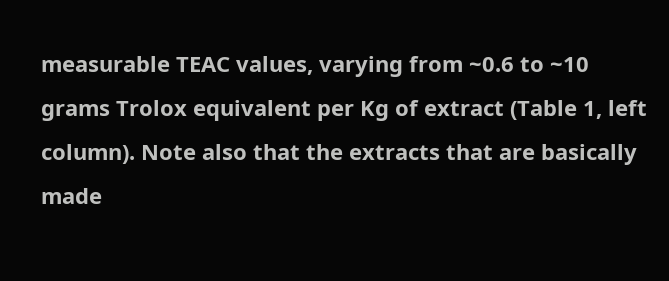measurable TEAC values, varying from ~0.6 to ~10 grams Trolox equivalent per Kg of extract (Table 1, left column). Note also that the extracts that are basically made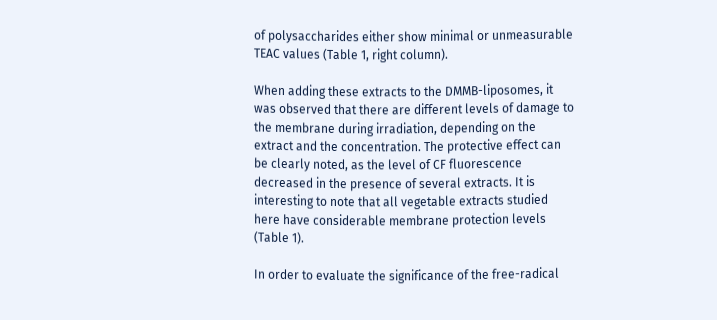of polysaccharides either show minimal or unmeasurable TEAC values (Table 1, right column).

When adding these extracts to the DMMB-liposomes, it was observed that there are different levels of damage to the membrane during irradiation, depending on the extract and the concentration. The protective effect can be clearly noted, as the level of CF fluorescence decreased in the presence of several extracts. It is interesting to note that all vegetable extracts studied here have considerable membrane protection levels (Table 1).

In order to evaluate the significance of the free-radical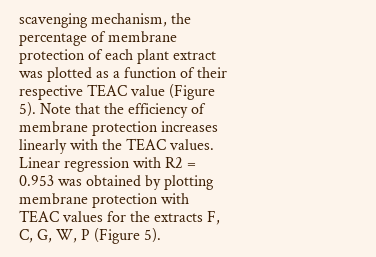scavenging mechanism, the percentage of membrane protection of each plant extract was plotted as a function of their respective TEAC value (Figure 5). Note that the efficiency of membrane protection increases linearly with the TEAC values. Linear regression with R2 = 0.953 was obtained by plotting membrane protection with TEAC values for the extracts F, C, G, W, P (Figure 5).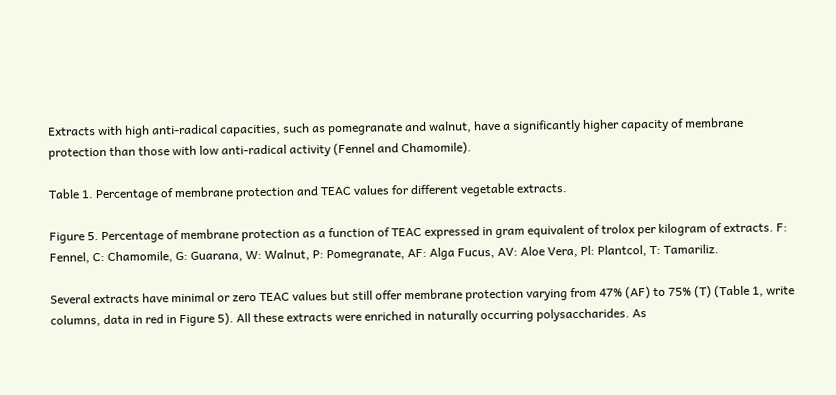Extracts with high anti-radical capacities, such as pomegranate and walnut, have a significantly higher capacity of membrane protection than those with low anti-radical activity (Fennel and Chamomile).

Table 1. Percentage of membrane protection and TEAC values for different vegetable extracts.

Figure 5. Percentage of membrane protection as a function of TEAC expressed in gram equivalent of trolox per kilogram of extracts. F: Fennel, C: Chamomile, G: Guarana, W: Walnut, P: Pomegranate, AF: Alga Fucus, AV: Aloe Vera, Pl: Plantcol, T: Tamariliz.

Several extracts have minimal or zero TEAC values but still offer membrane protection varying from 47% (AF) to 75% (T) (Table 1, write columns, data in red in Figure 5). All these extracts were enriched in naturally occurring polysaccharides. As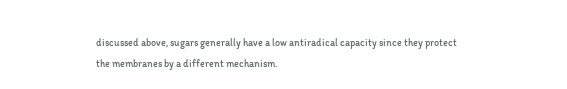discussed above, sugars generally have a low antiradical capacity since they protect the membranes by a different mechanism.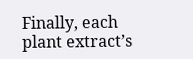Finally, each plant extract’s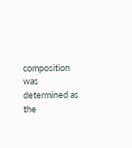composition was determined as the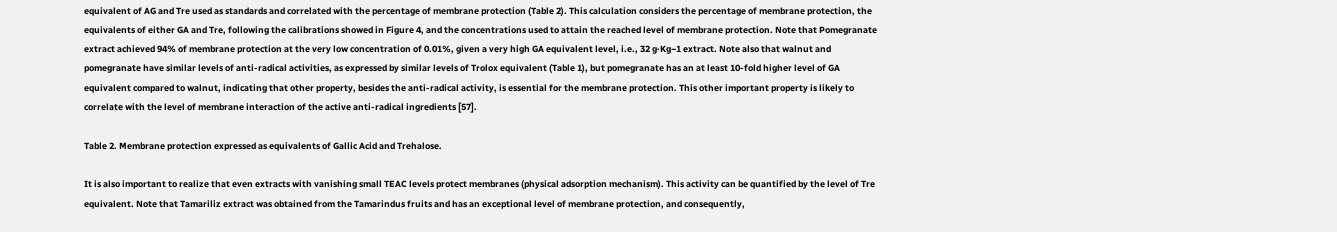equivalent of AG and Tre used as standards and correlated with the percentage of membrane protection (Table 2). This calculation considers the percentage of membrane protection, the equivalents of either GA and Tre, following the calibrations showed in Figure 4, and the concentrations used to attain the reached level of membrane protection. Note that Pomegranate extract achieved 94% of membrane protection at the very low concentration of 0.01%, given a very high GA equivalent level, i.e., 32 g·Kg−1 extract. Note also that walnut and pomegranate have similar levels of anti-radical activities, as expressed by similar levels of Trolox equivalent (Table 1), but pomegranate has an at least 10-fold higher level of GA equivalent compared to walnut, indicating that other property, besides the anti-radical activity, is essential for the membrane protection. This other important property is likely to correlate with the level of membrane interaction of the active anti-radical ingredients [57].

Table 2. Membrane protection expressed as equivalents of Gallic Acid and Trehalose.

It is also important to realize that even extracts with vanishing small TEAC levels protect membranes (physical adsorption mechanism). This activity can be quantified by the level of Tre equivalent. Note that Tamariliz extract was obtained from the Tamarindus fruits and has an exceptional level of membrane protection, and consequently,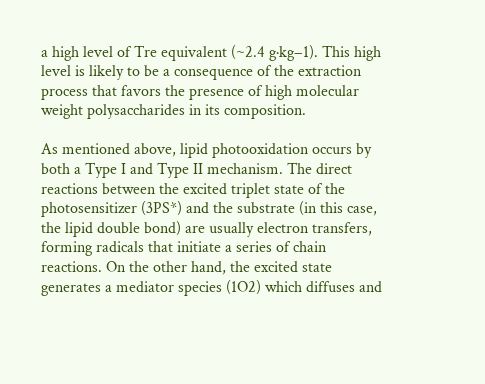a high level of Tre equivalent (~2.4 g·kg−1). This high level is likely to be a consequence of the extraction process that favors the presence of high molecular weight polysaccharides in its composition.

As mentioned above, lipid photooxidation occurs by both a Type I and Type II mechanism. The direct reactions between the excited triplet state of the photosensitizer (3PS*) and the substrate (in this case, the lipid double bond) are usually electron transfers, forming radicals that initiate a series of chain reactions. On the other hand, the excited state generates a mediator species (1O2) which diffuses and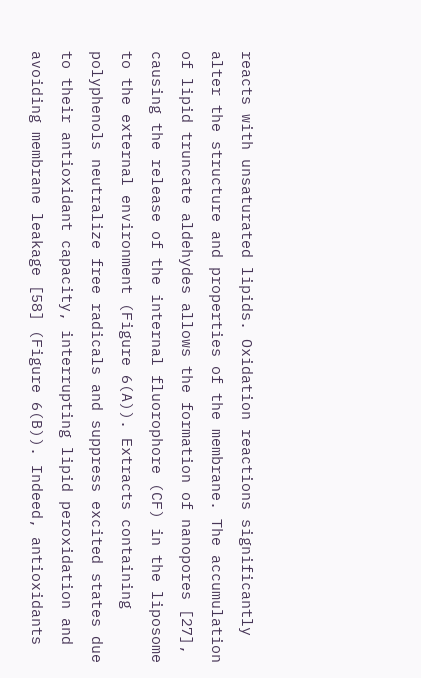reacts with unsaturated lipids. Oxidation reactions significantly alter the structure and properties of the membrane. The accumulation of lipid truncate aldehydes allows the formation of nanopores [27], causing the release of the internal fluorophore (CF) in the liposome to the external environment (Figure 6(A)). Extracts containing polyphenols neutralize free radicals and suppress excited states due to their antioxidant capacity, interrupting lipid peroxidation and avoiding membrane leakage [58] (Figure 6(B)). Indeed, antioxidants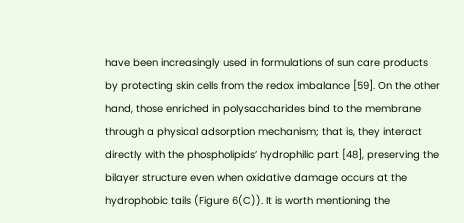have been increasingly used in formulations of sun care products by protecting skin cells from the redox imbalance [59]. On the other hand, those enriched in polysaccharides bind to the membrane through a physical adsorption mechanism; that is, they interact directly with the phospholipids’ hydrophilic part [48], preserving the bilayer structure even when oxidative damage occurs at the hydrophobic tails (Figure 6(C)). It is worth mentioning the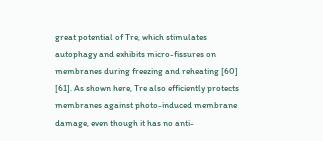great potential of Tre, which stimulates autophagy and exhibits micro-fissures on membranes during freezing and reheating [60] [61]. As shown here, Tre also efficiently protects membranes against photo-induced membrane damage, even though it has no anti-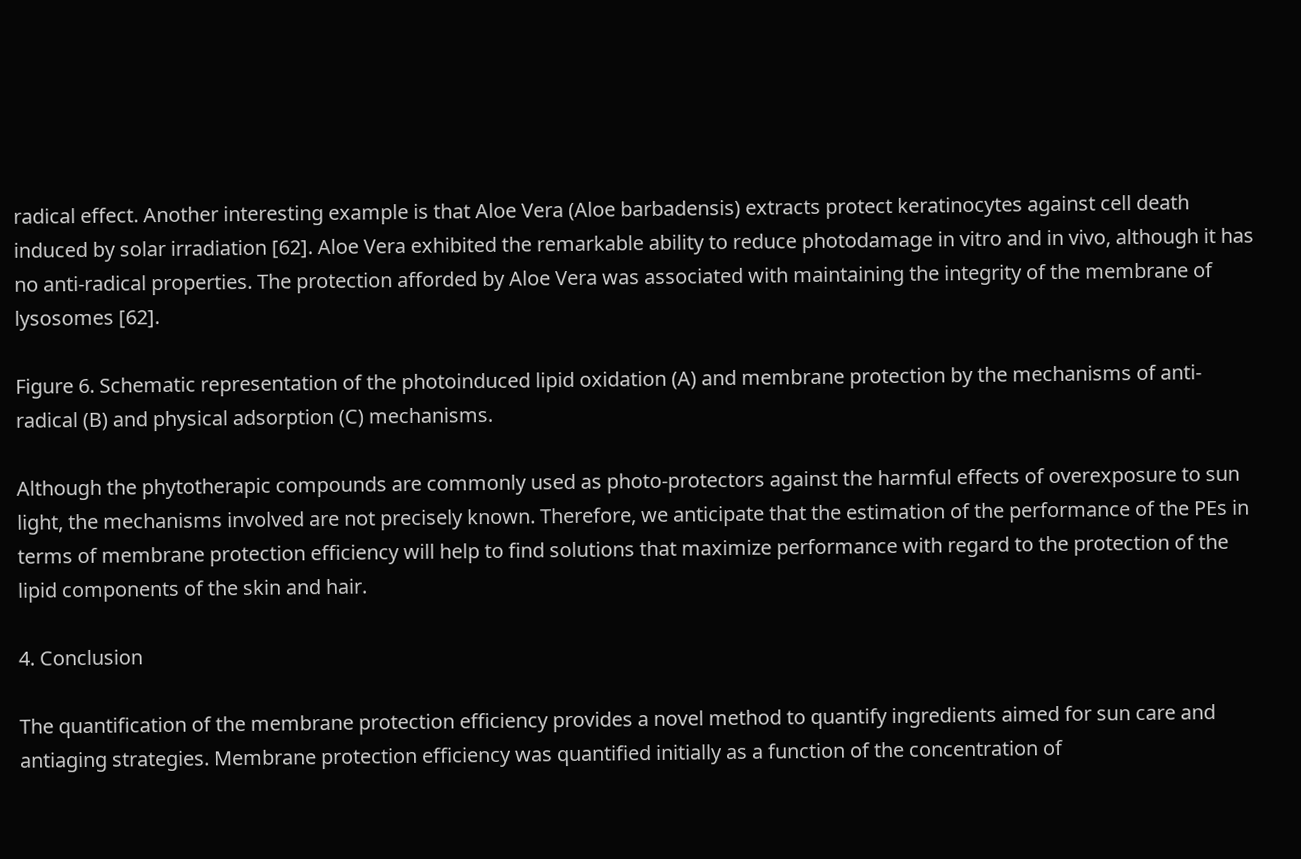radical effect. Another interesting example is that Aloe Vera (Aloe barbadensis) extracts protect keratinocytes against cell death induced by solar irradiation [62]. Aloe Vera exhibited the remarkable ability to reduce photodamage in vitro and in vivo, although it has no anti-radical properties. The protection afforded by Aloe Vera was associated with maintaining the integrity of the membrane of lysosomes [62].

Figure 6. Schematic representation of the photoinduced lipid oxidation (A) and membrane protection by the mechanisms of anti-radical (B) and physical adsorption (C) mechanisms.

Although the phytotherapic compounds are commonly used as photo-protectors against the harmful effects of overexposure to sun light, the mechanisms involved are not precisely known. Therefore, we anticipate that the estimation of the performance of the PEs in terms of membrane protection efficiency will help to find solutions that maximize performance with regard to the protection of the lipid components of the skin and hair.

4. Conclusion

The quantification of the membrane protection efficiency provides a novel method to quantify ingredients aimed for sun care and antiaging strategies. Membrane protection efficiency was quantified initially as a function of the concentration of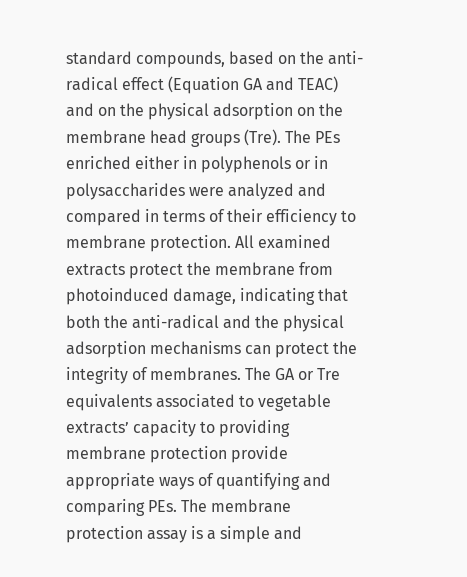standard compounds, based on the anti-radical effect (Equation GA and TEAC) and on the physical adsorption on the membrane head groups (Tre). The PEs enriched either in polyphenols or in polysaccharides were analyzed and compared in terms of their efficiency to membrane protection. All examined extracts protect the membrane from photoinduced damage, indicating that both the anti-radical and the physical adsorption mechanisms can protect the integrity of membranes. The GA or Tre equivalents associated to vegetable extracts’ capacity to providing membrane protection provide appropriate ways of quantifying and comparing PEs. The membrane protection assay is a simple and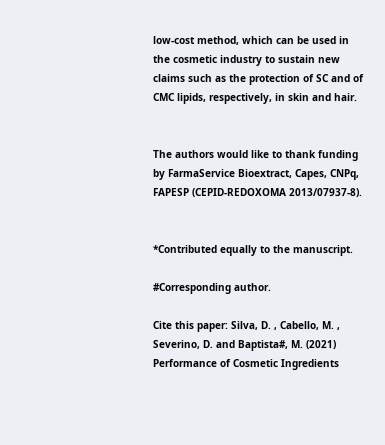low-cost method, which can be used in the cosmetic industry to sustain new claims such as the protection of SC and of CMC lipids, respectively, in skin and hair.


The authors would like to thank funding by FarmaService Bioextract, Capes, CNPq, FAPESP (CEPID-REDOXOMA 2013/07937-8).


*Contributed equally to the manuscript.

#Corresponding author.

Cite this paper: Silva, D. , Cabello, M. , Severino, D. and Baptista#, M. (2021) Performance of Cosmetic Ingredients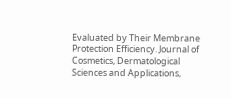Evaluated by Their Membrane Protection Efficiency. Journal of Cosmetics, Dermatological Sciences and Applications,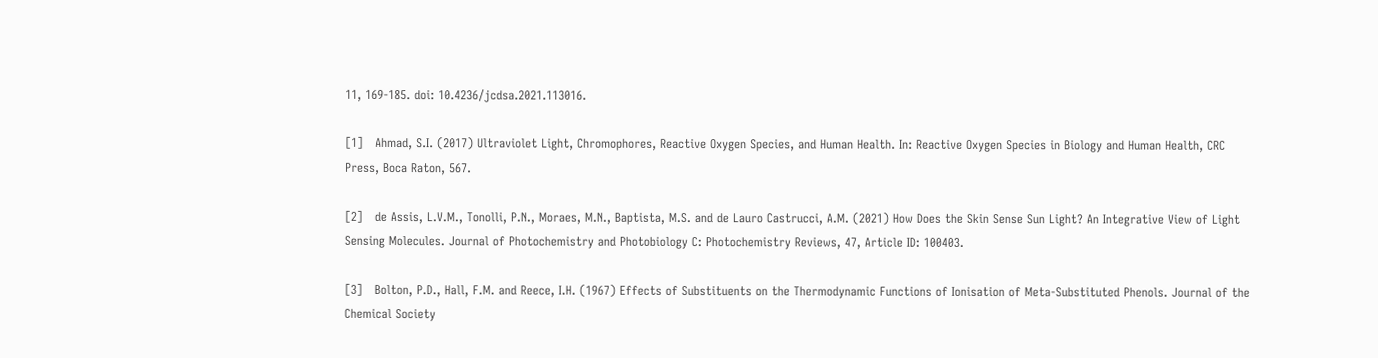11, 169-185. doi: 10.4236/jcdsa.2021.113016.

[1]   Ahmad, S.I. (2017) Ultraviolet Light, Chromophores, Reactive Oxygen Species, and Human Health. In: Reactive Oxygen Species in Biology and Human Health, CRC Press, Boca Raton, 567.

[2]   de Assis, L.V.M., Tonolli, P.N., Moraes, M.N., Baptista, M.S. and de Lauro Castrucci, A.M. (2021) How Does the Skin Sense Sun Light? An Integrative View of Light Sensing Molecules. Journal of Photochemistry and Photobiology C: Photochemistry Reviews, 47, Article ID: 100403.

[3]   Bolton, P.D., Hall, F.M. and Reece, I.H. (1967) Effects of Substituents on the Thermodynamic Functions of Ionisation of Meta-Substituted Phenols. Journal of the Chemical Society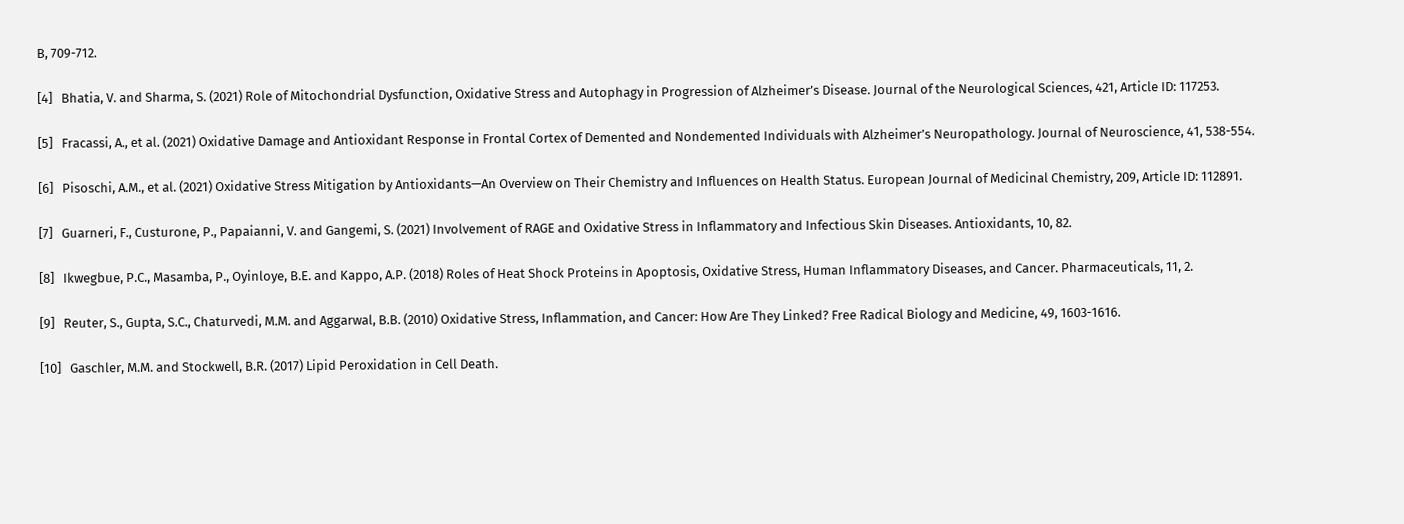B, 709-712.

[4]   Bhatia, V. and Sharma, S. (2021) Role of Mitochondrial Dysfunction, Oxidative Stress and Autophagy in Progression of Alzheimer’s Disease. Journal of the Neurological Sciences, 421, Article ID: 117253.

[5]   Fracassi, A., et al. (2021) Oxidative Damage and Antioxidant Response in Frontal Cortex of Demented and Nondemented Individuals with Alzheimer’s Neuropathology. Journal of Neuroscience, 41, 538-554.

[6]   Pisoschi, A.M., et al. (2021) Oxidative Stress Mitigation by Antioxidants—An Overview on Their Chemistry and Influences on Health Status. European Journal of Medicinal Chemistry, 209, Article ID: 112891.

[7]   Guarneri, F., Custurone, P., Papaianni, V. and Gangemi, S. (2021) Involvement of RAGE and Oxidative Stress in Inflammatory and Infectious Skin Diseases. Antioxidants, 10, 82.

[8]   Ikwegbue, P.C., Masamba, P., Oyinloye, B.E. and Kappo, A.P. (2018) Roles of Heat Shock Proteins in Apoptosis, Oxidative Stress, Human Inflammatory Diseases, and Cancer. Pharmaceuticals, 11, 2.

[9]   Reuter, S., Gupta, S.C., Chaturvedi, M.M. and Aggarwal, B.B. (2010) Oxidative Stress, Inflammation, and Cancer: How Are They Linked? Free Radical Biology and Medicine, 49, 1603-1616.

[10]   Gaschler, M.M. and Stockwell, B.R. (2017) Lipid Peroxidation in Cell Death.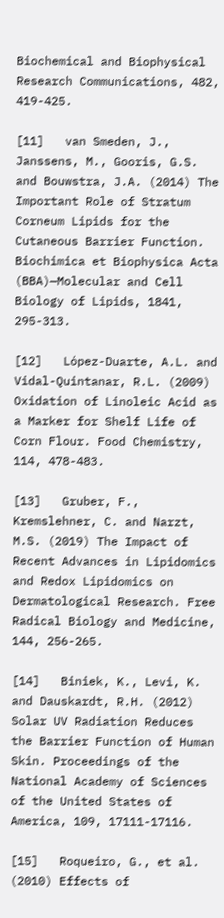Biochemical and Biophysical Research Communications, 482, 419-425.

[11]   van Smeden, J., Janssens, M., Gooris, G.S. and Bouwstra, J.A. (2014) The Important Role of Stratum Corneum Lipids for the Cutaneous Barrier Function. Biochimica et Biophysica Acta (BBA)—Molecular and Cell Biology of Lipids, 1841, 295-313.

[12]   López-Duarte, A.L. and Vidal-Quintanar, R.L. (2009) Oxidation of Linoleic Acid as a Marker for Shelf Life of Corn Flour. Food Chemistry, 114, 478-483.

[13]   Gruber, F., Kremslehner, C. and Narzt, M.S. (2019) The Impact of Recent Advances in Lipidomics and Redox Lipidomics on Dermatological Research. Free Radical Biology and Medicine, 144, 256-265.

[14]   Biniek, K., Levi, K. and Dauskardt, R.H. (2012) Solar UV Radiation Reduces the Barrier Function of Human Skin. Proceedings of the National Academy of Sciences of the United States of America, 109, 17111-17116.

[15]   Roqueiro, G., et al. (2010) Effects of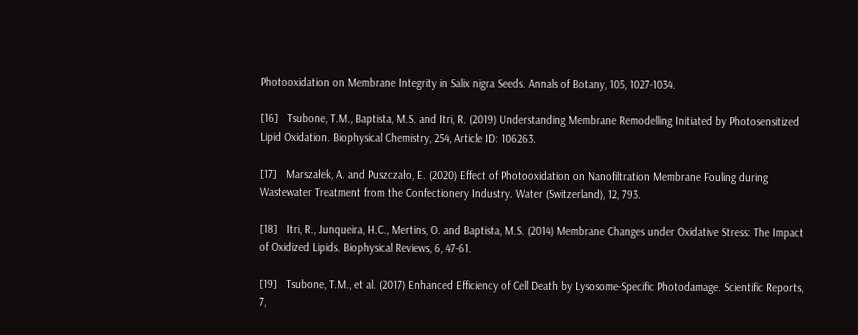Photooxidation on Membrane Integrity in Salix nigra Seeds. Annals of Botany, 105, 1027-1034.

[16]   Tsubone, T.M., Baptista, M.S. and Itri, R. (2019) Understanding Membrane Remodelling Initiated by Photosensitized Lipid Oxidation. Biophysical Chemistry, 254, Article ID: 106263.

[17]   Marszałek, A. and Puszczało, E. (2020) Effect of Photooxidation on Nanofiltration Membrane Fouling during Wastewater Treatment from the Confectionery Industry. Water (Switzerland), 12, 793.

[18]   Itri, R., Junqueira, H.C., Mertins, O. and Baptista, M.S. (2014) Membrane Changes under Oxidative Stress: The Impact of Oxidized Lipids. Biophysical Reviews, 6, 47-61.

[19]   Tsubone, T.M., et al. (2017) Enhanced Efficiency of Cell Death by Lysosome-Specific Photodamage. Scientific Reports, 7,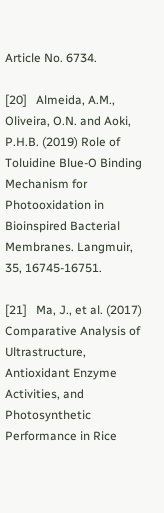Article No. 6734.

[20]   Almeida, A.M., Oliveira, O.N. and Aoki, P.H.B. (2019) Role of Toluidine Blue-O Binding Mechanism for Photooxidation in Bioinspired Bacterial Membranes. Langmuir, 35, 16745-16751.

[21]   Ma, J., et al. (2017) Comparative Analysis of Ultrastructure, Antioxidant Enzyme Activities, and Photosynthetic Performance in Rice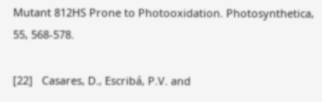Mutant 812HS Prone to Photooxidation. Photosynthetica, 55, 568-578.

[22]   Casares, D., Escribá, P.V. and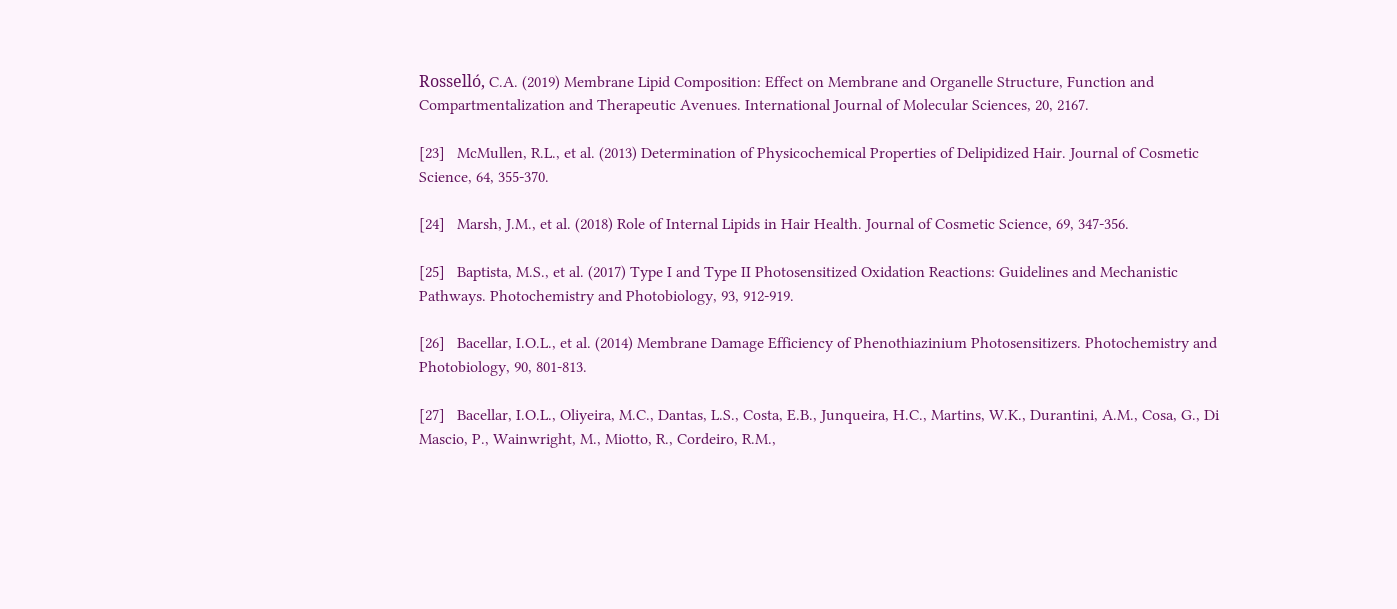Rosselló, C.A. (2019) Membrane Lipid Composition: Effect on Membrane and Organelle Structure, Function and Compartmentalization and Therapeutic Avenues. International Journal of Molecular Sciences, 20, 2167.

[23]   McMullen, R.L., et al. (2013) Determination of Physicochemical Properties of Delipidized Hair. Journal of Cosmetic Science, 64, 355-370.

[24]   Marsh, J.M., et al. (2018) Role of Internal Lipids in Hair Health. Journal of Cosmetic Science, 69, 347-356.

[25]   Baptista, M.S., et al. (2017) Type I and Type II Photosensitized Oxidation Reactions: Guidelines and Mechanistic Pathways. Photochemistry and Photobiology, 93, 912-919.

[26]   Bacellar, I.O.L., et al. (2014) Membrane Damage Efficiency of Phenothiazinium Photosensitizers. Photochemistry and Photobiology, 90, 801-813.

[27]   Bacellar, I.O.L., Oliyeira, M.C., Dantas, L.S., Costa, E.B., Junqueira, H.C., Martins, W.K., Durantini, A.M., Cosa, G., Di Mascio, P., Wainwright, M., Miotto, R., Cordeiro, R.M.,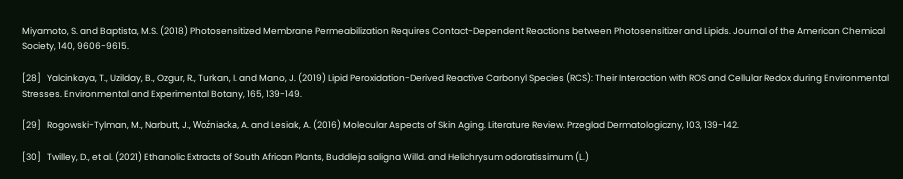Miyamoto, S. and Baptista, M.S. (2018) Photosensitized Membrane Permeabilization Requires Contact-Dependent Reactions between Photosensitizer and Lipids. Journal of the American Chemical Society, 140, 9606-9615.

[28]   Yalcinkaya, T., Uzilday, B., Ozgur, R., Turkan, I. and Mano, J. (2019) Lipid Peroxidation-Derived Reactive Carbonyl Species (RCS): Their Interaction with ROS and Cellular Redox during Environmental Stresses. Environmental and Experimental Botany, 165, 139-149.

[29]   Rogowski-Tylman, M., Narbutt, J., Woźniacka, A. and Lesiak, A. (2016) Molecular Aspects of Skin Aging. Literature Review. Przeglad Dermatologiczny, 103, 139-142.

[30]   Twilley, D., et al. (2021) Ethanolic Extracts of South African Plants, Buddleja saligna Willd. and Helichrysum odoratissimum (L.)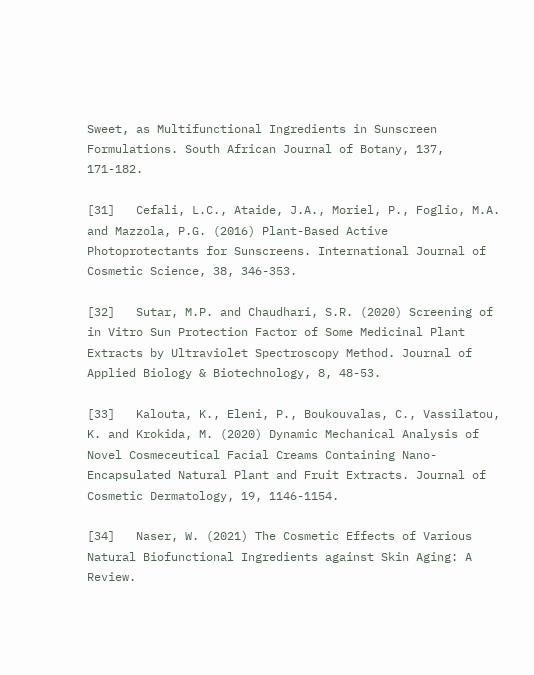Sweet, as Multifunctional Ingredients in Sunscreen Formulations. South African Journal of Botany, 137, 171-182.

[31]   Cefali, L.C., Ataide, J.A., Moriel, P., Foglio, M.A. and Mazzola, P.G. (2016) Plant-Based Active Photoprotectants for Sunscreens. International Journal of Cosmetic Science, 38, 346-353.

[32]   Sutar, M.P. and Chaudhari, S.R. (2020) Screening of in Vitro Sun Protection Factor of Some Medicinal Plant Extracts by Ultraviolet Spectroscopy Method. Journal of Applied Biology & Biotechnology, 8, 48-53.

[33]   Kalouta, K., Eleni, P., Boukouvalas, C., Vassilatou, K. and Krokida, M. (2020) Dynamic Mechanical Analysis of Novel Cosmeceutical Facial Creams Containing Nano-Encapsulated Natural Plant and Fruit Extracts. Journal of Cosmetic Dermatology, 19, 1146-1154.

[34]   Naser, W. (2021) The Cosmetic Effects of Various Natural Biofunctional Ingredients against Skin Aging: A Review.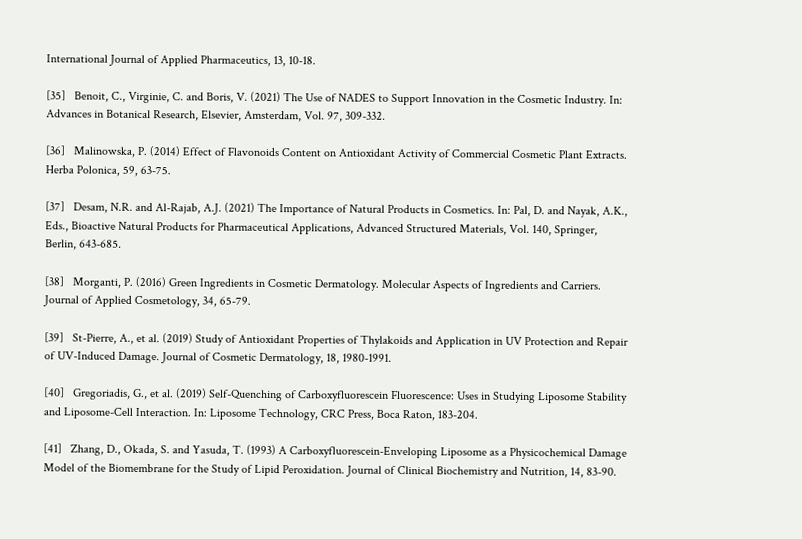International Journal of Applied Pharmaceutics, 13, 10-18.

[35]   Benoit, C., Virginie, C. and Boris, V. (2021) The Use of NADES to Support Innovation in the Cosmetic Industry. In: Advances in Botanical Research, Elsevier, Amsterdam, Vol. 97, 309-332.

[36]   Malinowska, P. (2014) Effect of Flavonoids Content on Antioxidant Activity of Commercial Cosmetic Plant Extracts. Herba Polonica, 59, 63-75.

[37]   Desam, N.R. and Al-Rajab, A.J. (2021) The Importance of Natural Products in Cosmetics. In: Pal, D. and Nayak, A.K., Eds., Bioactive Natural Products for Pharmaceutical Applications, Advanced Structured Materials, Vol. 140, Springer, Berlin, 643-685.

[38]   Morganti, P. (2016) Green Ingredients in Cosmetic Dermatology. Molecular Aspects of Ingredients and Carriers. Journal of Applied Cosmetology, 34, 65-79.

[39]   St-Pierre, A., et al. (2019) Study of Antioxidant Properties of Thylakoids and Application in UV Protection and Repair of UV-Induced Damage. Journal of Cosmetic Dermatology, 18, 1980-1991.

[40]   Gregoriadis, G., et al. (2019) Self-Quenching of Carboxyfluorescein Fluorescence: Uses in Studying Liposome Stability and Liposome-Cell Interaction. In: Liposome Technology, CRC Press, Boca Raton, 183-204.

[41]   Zhang, D., Okada, S. and Yasuda, T. (1993) A Carboxyfluorescein-Enveloping Liposome as a Physicochemical Damage Model of the Biomembrane for the Study of Lipid Peroxidation. Journal of Clinical Biochemistry and Nutrition, 14, 83-90.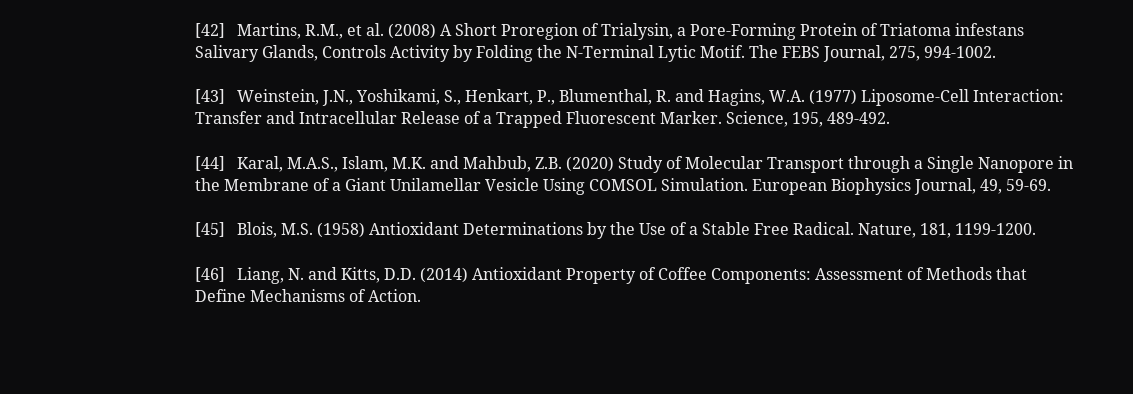[42]   Martins, R.M., et al. (2008) A Short Proregion of Trialysin, a Pore-Forming Protein of Triatoma infestans Salivary Glands, Controls Activity by Folding the N-Terminal Lytic Motif. The FEBS Journal, 275, 994-1002.

[43]   Weinstein, J.N., Yoshikami, S., Henkart, P., Blumenthal, R. and Hagins, W.A. (1977) Liposome-Cell Interaction: Transfer and Intracellular Release of a Trapped Fluorescent Marker. Science, 195, 489-492.

[44]   Karal, M.A.S., Islam, M.K. and Mahbub, Z.B. (2020) Study of Molecular Transport through a Single Nanopore in the Membrane of a Giant Unilamellar Vesicle Using COMSOL Simulation. European Biophysics Journal, 49, 59-69.

[45]   Blois, M.S. (1958) Antioxidant Determinations by the Use of a Stable Free Radical. Nature, 181, 1199-1200.

[46]   Liang, N. and Kitts, D.D. (2014) Antioxidant Property of Coffee Components: Assessment of Methods that Define Mechanisms of Action.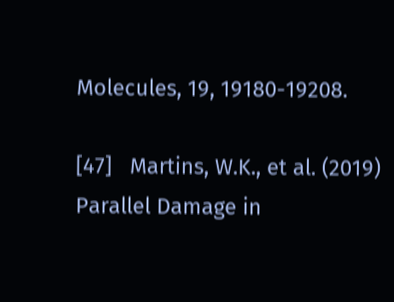Molecules, 19, 19180-19208.

[47]   Martins, W.K., et al. (2019) Parallel Damage in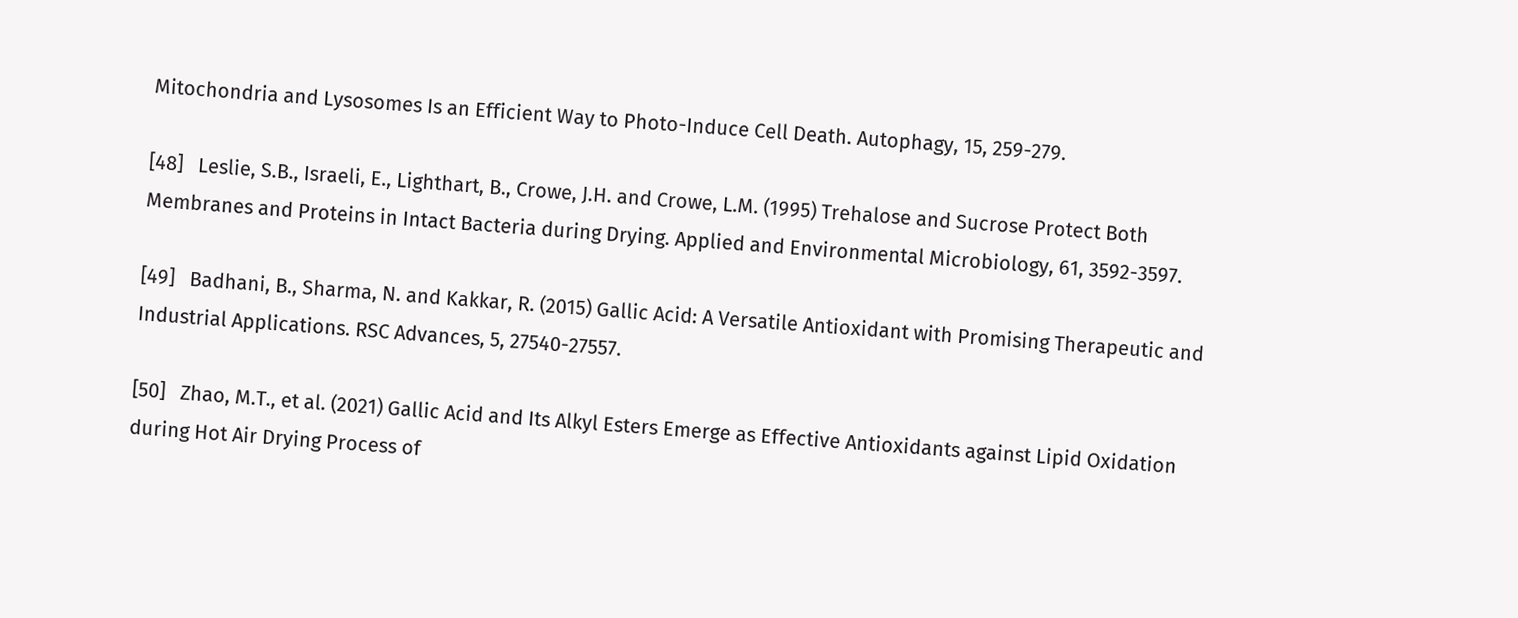Mitochondria and Lysosomes Is an Efficient Way to Photo-Induce Cell Death. Autophagy, 15, 259-279.

[48]   Leslie, S.B., Israeli, E., Lighthart, B., Crowe, J.H. and Crowe, L.M. (1995) Trehalose and Sucrose Protect Both Membranes and Proteins in Intact Bacteria during Drying. Applied and Environmental Microbiology, 61, 3592-3597.

[49]   Badhani, B., Sharma, N. and Kakkar, R. (2015) Gallic Acid: A Versatile Antioxidant with Promising Therapeutic and Industrial Applications. RSC Advances, 5, 27540-27557.

[50]   Zhao, M.T., et al. (2021) Gallic Acid and Its Alkyl Esters Emerge as Effective Antioxidants against Lipid Oxidation during Hot Air Drying Process of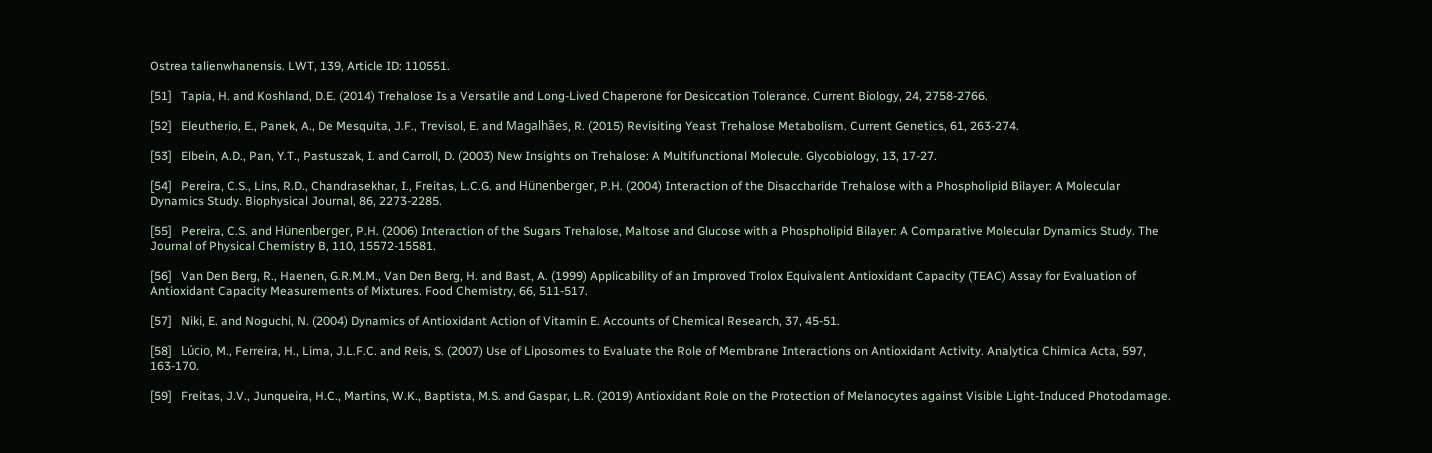Ostrea talienwhanensis. LWT, 139, Article ID: 110551.

[51]   Tapia, H. and Koshland, D.E. (2014) Trehalose Is a Versatile and Long-Lived Chaperone for Desiccation Tolerance. Current Biology, 24, 2758-2766.

[52]   Eleutherio, E., Panek, A., De Mesquita, J.F., Trevisol, E. and Magalhães, R. (2015) Revisiting Yeast Trehalose Metabolism. Current Genetics, 61, 263-274.

[53]   Elbein, A.D., Pan, Y.T., Pastuszak, I. and Carroll, D. (2003) New Insights on Trehalose: A Multifunctional Molecule. Glycobiology, 13, 17-27.

[54]   Pereira, C.S., Lins, R.D., Chandrasekhar, I., Freitas, L.C.G. and Hünenberger, P.H. (2004) Interaction of the Disaccharide Trehalose with a Phospholipid Bilayer: A Molecular Dynamics Study. Biophysical Journal, 86, 2273-2285.

[55]   Pereira, C.S. and Hünenberger, P.H. (2006) Interaction of the Sugars Trehalose, Maltose and Glucose with a Phospholipid Bilayer: A Comparative Molecular Dynamics Study. The Journal of Physical Chemistry B, 110, 15572-15581.

[56]   Van Den Berg, R., Haenen, G.R.M.M., Van Den Berg, H. and Bast, A. (1999) Applicability of an Improved Trolox Equivalent Antioxidant Capacity (TEAC) Assay for Evaluation of Antioxidant Capacity Measurements of Mixtures. Food Chemistry, 66, 511-517.

[57]   Niki, E. and Noguchi, N. (2004) Dynamics of Antioxidant Action of Vitamin E. Accounts of Chemical Research, 37, 45-51.

[58]   Lúcio, M., Ferreira, H., Lima, J.L.F.C. and Reis, S. (2007) Use of Liposomes to Evaluate the Role of Membrane Interactions on Antioxidant Activity. Analytica Chimica Acta, 597, 163-170.

[59]   Freitas, J.V., Junqueira, H.C., Martins, W.K., Baptista, M.S. and Gaspar, L.R. (2019) Antioxidant Role on the Protection of Melanocytes against Visible Light-Induced Photodamage.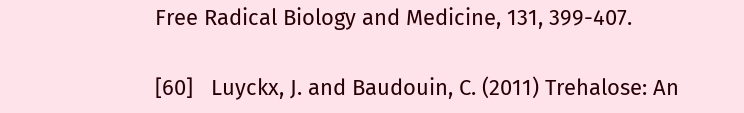Free Radical Biology and Medicine, 131, 399-407.

[60]   Luyckx, J. and Baudouin, C. (2011) Trehalose: An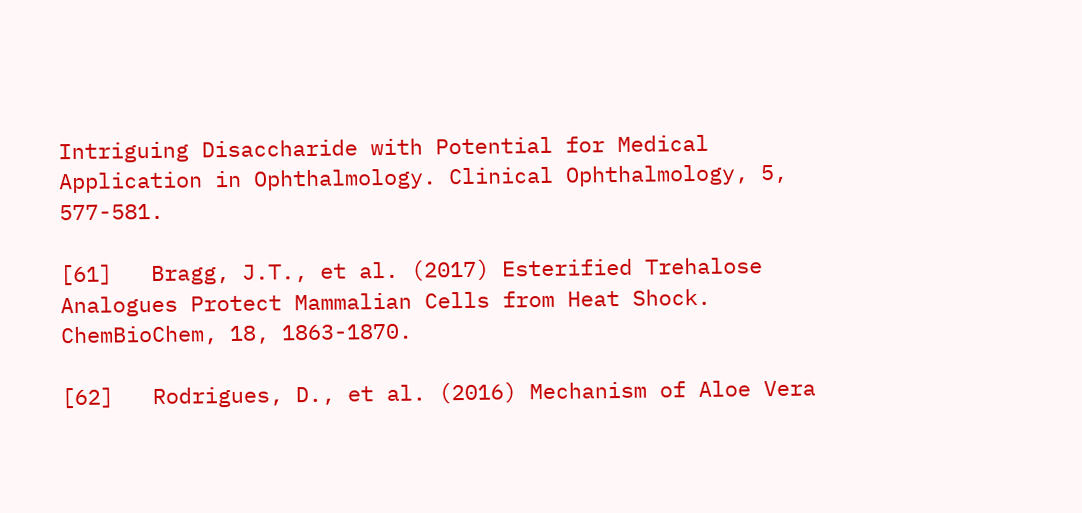Intriguing Disaccharide with Potential for Medical Application in Ophthalmology. Clinical Ophthalmology, 5, 577-581.

[61]   Bragg, J.T., et al. (2017) Esterified Trehalose Analogues Protect Mammalian Cells from Heat Shock. ChemBioChem, 18, 1863-1870.

[62]   Rodrigues, D., et al. (2016) Mechanism of Aloe Vera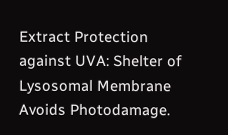Extract Protection against UVA: Shelter of Lysosomal Membrane Avoids Photodamage.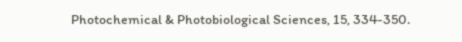Photochemical & Photobiological Sciences, 15, 334-350.